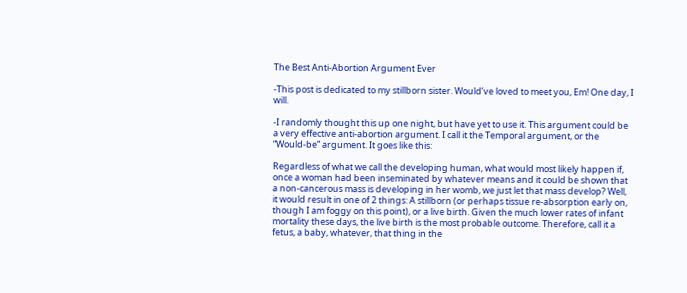The Best Anti-Abortion Argument Ever

-This post is dedicated to my stillborn sister. Would’ve loved to meet you, Em! One day, I will.

-I randomly thought this up one night, but have yet to use it. This argument could be a very effective anti-abortion argument. I call it the Temporal argument, or the “Would-be” argument. It goes like this:

Regardless of what we call the developing human, what would most likely happen if, once a woman had been inseminated by whatever means and it could be shown that a non-cancerous mass is developing in her womb, we just let that mass develop? Well, it would result in one of 2 things: A stillborn (or perhaps tissue re-absorption early on, though I am foggy on this point), or a live birth. Given the much lower rates of infant mortality these days, the live birth is the most probable outcome. Therefore, call it a fetus, a baby, whatever, that thing in the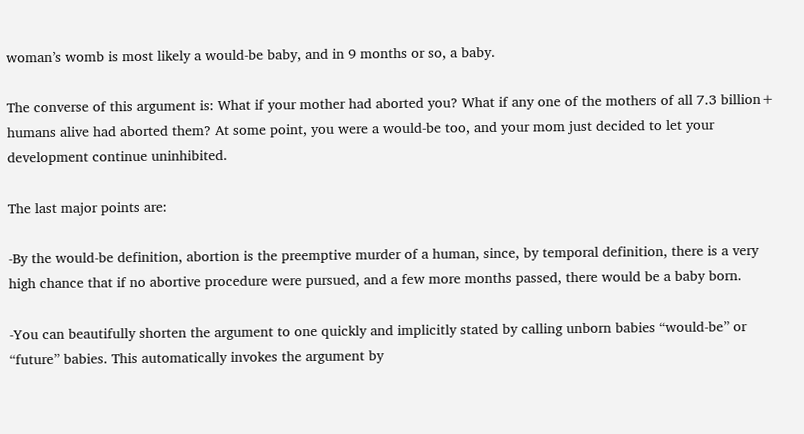woman’s womb is most likely a would-be baby, and in 9 months or so, a baby.

The converse of this argument is: What if your mother had aborted you? What if any one of the mothers of all 7.3 billion+ humans alive had aborted them? At some point, you were a would-be too, and your mom just decided to let your development continue uninhibited.

The last major points are:

-By the would-be definition, abortion is the preemptive murder of a human, since, by temporal definition, there is a very high chance that if no abortive procedure were pursued, and a few more months passed, there would be a baby born.

-You can beautifully shorten the argument to one quickly and implicitly stated by calling unborn babies “would-be” or “future” babies. This automatically invokes the argument by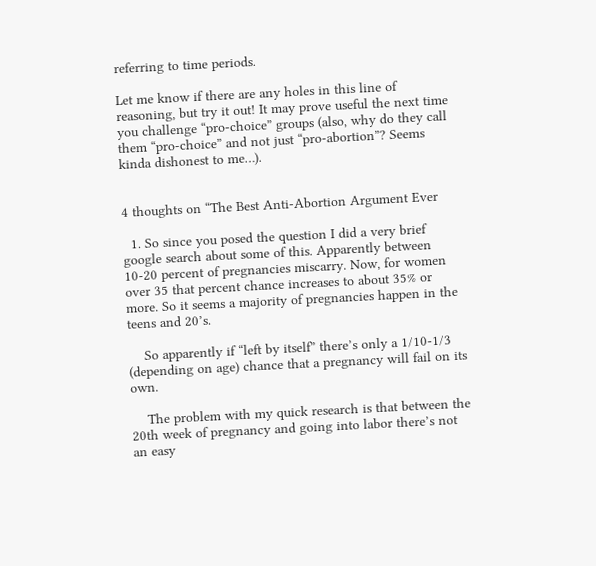referring to time periods.

Let me know if there are any holes in this line of reasoning, but try it out! It may prove useful the next time you challenge “pro-choice” groups (also, why do they call them “pro-choice” and not just “pro-abortion”? Seems kinda dishonest to me…).


4 thoughts on “The Best Anti-Abortion Argument Ever

  1. So since you posed the question I did a very brief google search about some of this. Apparently between 10-20 percent of pregnancies miscarry. Now, for women over 35 that percent chance increases to about 35% or more. So it seems a majority of pregnancies happen in the teens and 20’s.

    So apparently if “left by itself” there’s only a 1/10-1/3 (depending on age) chance that a pregnancy will fail on its own.

    The problem with my quick research is that between the 20th week of pregnancy and going into labor there’s not an easy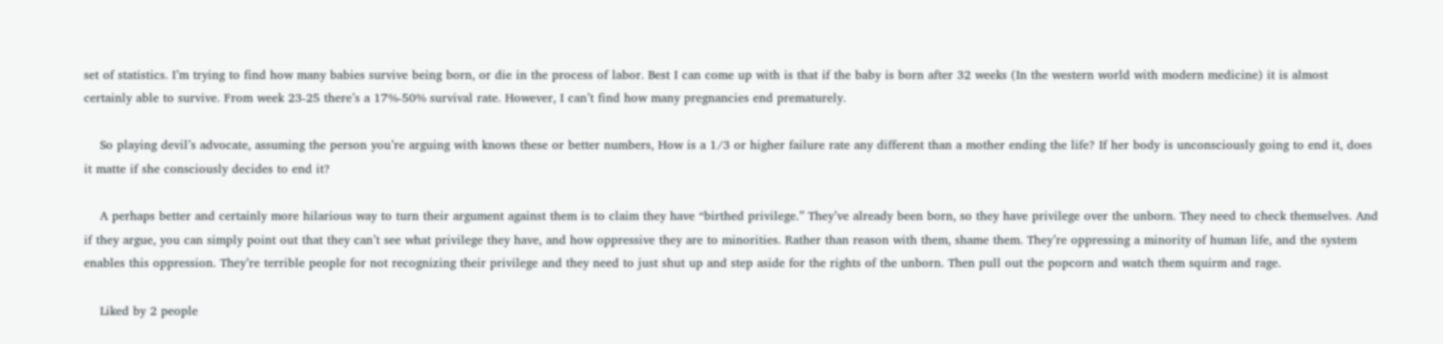set of statistics. I’m trying to find how many babies survive being born, or die in the process of labor. Best I can come up with is that if the baby is born after 32 weeks (In the western world with modern medicine) it is almost certainly able to survive. From week 23-25 there’s a 17%-50% survival rate. However, I can’t find how many pregnancies end prematurely.

    So playing devil’s advocate, assuming the person you’re arguing with knows these or better numbers, How is a 1/3 or higher failure rate any different than a mother ending the life? If her body is unconsciously going to end it, does it matte if she consciously decides to end it?

    A perhaps better and certainly more hilarious way to turn their argument against them is to claim they have “birthed privilege.” They’ve already been born, so they have privilege over the unborn. They need to check themselves. And if they argue, you can simply point out that they can’t see what privilege they have, and how oppressive they are to minorities. Rather than reason with them, shame them. They’re oppressing a minority of human life, and the system enables this oppression. They’re terrible people for not recognizing their privilege and they need to just shut up and step aside for the rights of the unborn. Then pull out the popcorn and watch them squirm and rage.

    Liked by 2 people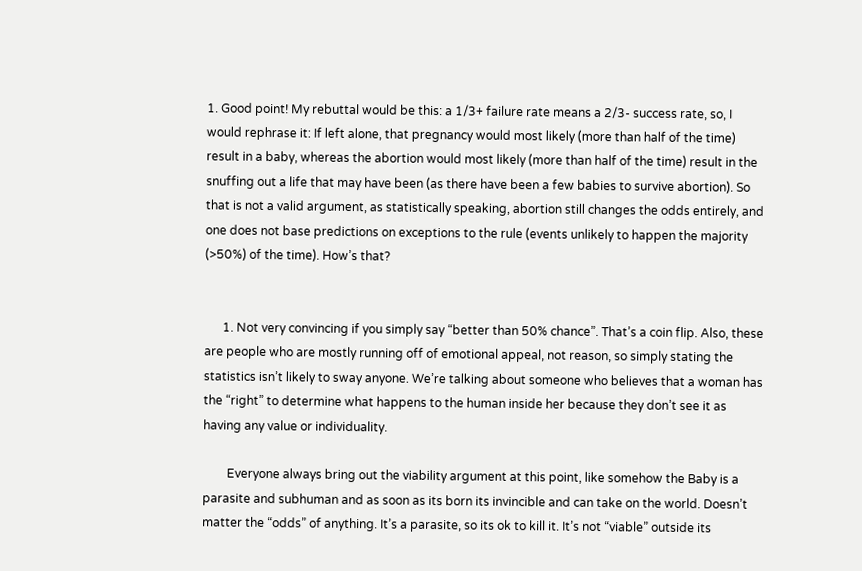1. Good point! My rebuttal would be this: a 1/3+ failure rate means a 2/3- success rate, so, I would rephrase it: If left alone, that pregnancy would most likely (more than half of the time) result in a baby, whereas the abortion would most likely (more than half of the time) result in the snuffing out a life that may have been (as there have been a few babies to survive abortion). So that is not a valid argument, as statistically speaking, abortion still changes the odds entirely, and one does not base predictions on exceptions to the rule (events unlikely to happen the majority (>50%) of the time). How’s that?


      1. Not very convincing if you simply say “better than 50% chance”. That’s a coin flip. Also, these are people who are mostly running off of emotional appeal, not reason, so simply stating the statistics isn’t likely to sway anyone. We’re talking about someone who believes that a woman has the “right” to determine what happens to the human inside her because they don’t see it as having any value or individuality.

        Everyone always bring out the viability argument at this point, like somehow the Baby is a parasite and subhuman and as soon as its born its invincible and can take on the world. Doesn’t matter the “odds” of anything. It’s a parasite, so its ok to kill it. It’s not “viable” outside its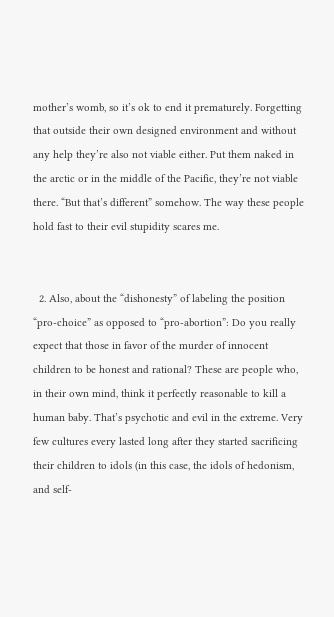mother’s womb, so it’s ok to end it prematurely. Forgetting that outside their own designed environment and without any help they’re also not viable either. Put them naked in the arctic or in the middle of the Pacific, they’re not viable there. “But that’s different” somehow. The way these people hold fast to their evil stupidity scares me.


  2. Also, about the “dishonesty” of labeling the position “pro-choice” as opposed to “pro-abortion”: Do you really expect that those in favor of the murder of innocent children to be honest and rational? These are people who, in their own mind, think it perfectly reasonable to kill a human baby. That’s psychotic and evil in the extreme. Very few cultures every lasted long after they started sacrificing their children to idols (in this case, the idols of hedonism, and self-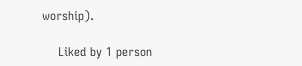worship).

    Liked by 1 person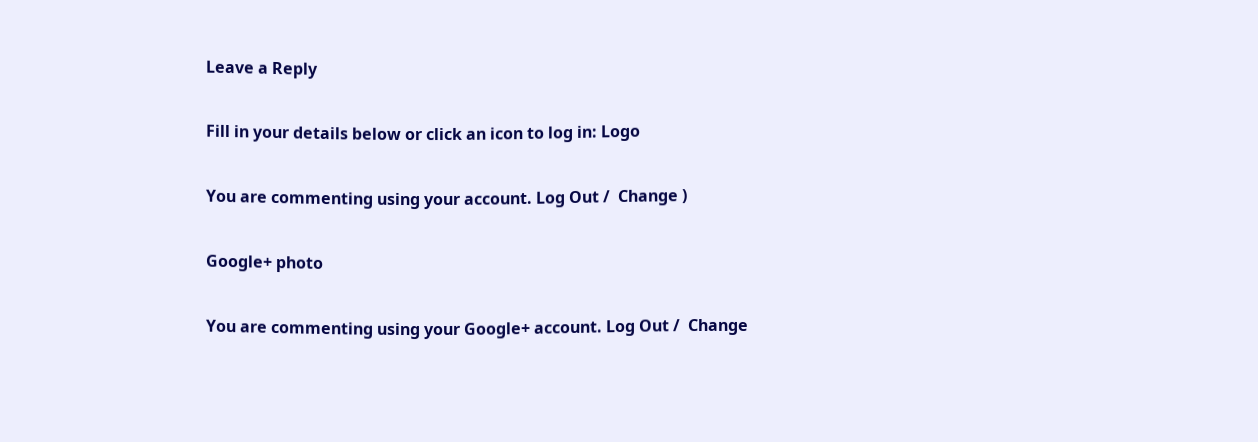Leave a Reply

Fill in your details below or click an icon to log in: Logo

You are commenting using your account. Log Out /  Change )

Google+ photo

You are commenting using your Google+ account. Log Out /  Change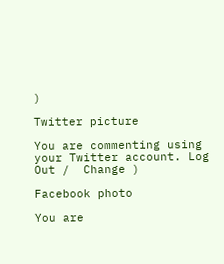)

Twitter picture

You are commenting using your Twitter account. Log Out /  Change )

Facebook photo

You are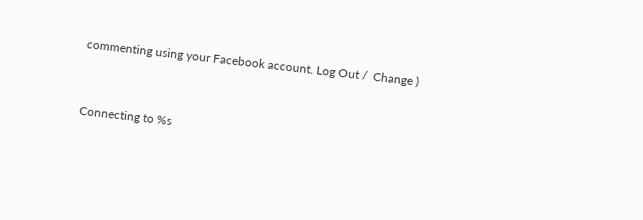commenting using your Facebook account. Log Out /  Change )


Connecting to %s